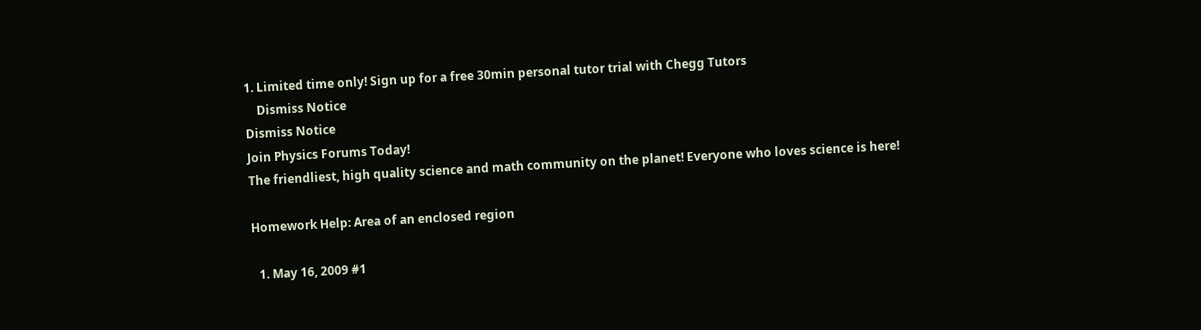1. Limited time only! Sign up for a free 30min personal tutor trial with Chegg Tutors
    Dismiss Notice
Dismiss Notice
Join Physics Forums Today!
The friendliest, high quality science and math community on the planet! Everyone who loves science is here!

Homework Help: Area of an enclosed region

  1. May 16, 2009 #1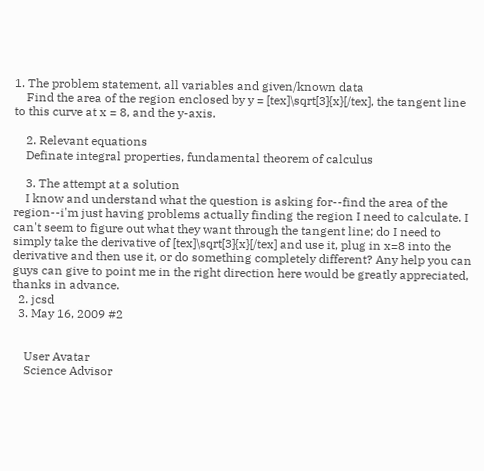1. The problem statement, all variables and given/known data
    Find the area of the region enclosed by y = [tex]\sqrt[3]{x}[/tex], the tangent line to this curve at x = 8, and the y-axis.

    2. Relevant equations
    Definate integral properties, fundamental theorem of calculus

    3. The attempt at a solution
    I know and understand what the question is asking for--find the area of the region--i'm just having problems actually finding the region I need to calculate. I can't seem to figure out what they want through the tangent line; do I need to simply take the derivative of [tex]\sqrt[3]{x}[/tex] and use it, plug in x=8 into the derivative and then use it, or do something completely different? Any help you can guys can give to point me in the right direction here would be greatly appreciated, thanks in advance.
  2. jcsd
  3. May 16, 2009 #2


    User Avatar
    Science Advisor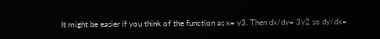It might be easier if you think of the function as x= y3. Then dx/dy= 3y2 so dy/dx=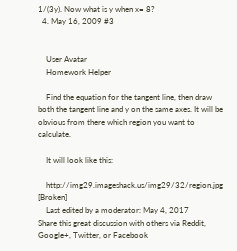1/(3y). Now what is y when x= 8?
  4. May 16, 2009 #3


    User Avatar
    Homework Helper

    Find the equation for the tangent line, then draw both the tangent line and y on the same axes. It will be obvious from there which region you want to calculate.

    It will look like this:

    http://img29.imageshack.us/img29/32/region.jpg [Broken]
    Last edited by a moderator: May 4, 2017
Share this great discussion with others via Reddit, Google+, Twitter, or Facebook